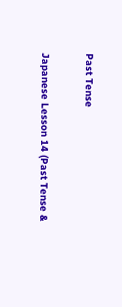Past Tense

Japanese Lesson 14 (Past Tense &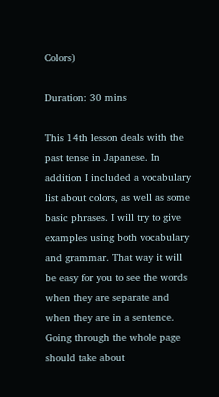Colors)

Duration: 30 mins

This 14th lesson deals with the past tense in Japanese. In addition I included a vocabulary list about colors, as well as some basic phrases. I will try to give examples using both vocabulary and grammar. That way it will be easy for you to see the words when they are separate and when they are in a sentence. Going through the whole page should take about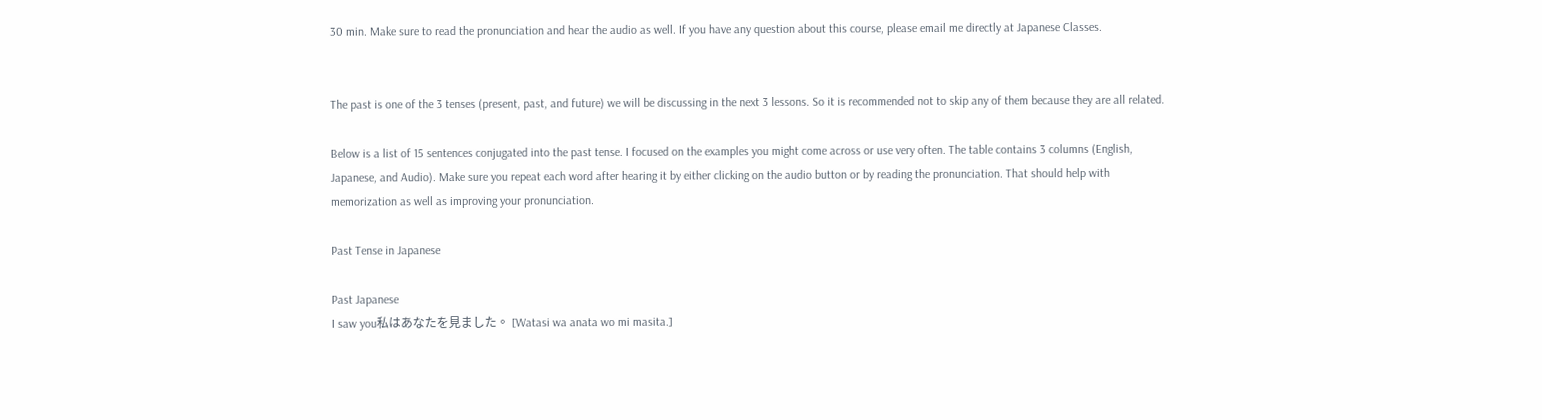30 min. Make sure to read the pronunciation and hear the audio as well. If you have any question about this course, please email me directly at Japanese Classes.


The past is one of the 3 tenses (present, past, and future) we will be discussing in the next 3 lessons. So it is recommended not to skip any of them because they are all related.

Below is a list of 15 sentences conjugated into the past tense. I focused on the examples you might come across or use very often. The table contains 3 columns (English, Japanese, and Audio). Make sure you repeat each word after hearing it by either clicking on the audio button or by reading the pronunciation. That should help with memorization as well as improving your pronunciation.

Past Tense in Japanese

Past Japanese
I saw you私はあなたを見ました。 [Watasi wa anata wo mi masita.]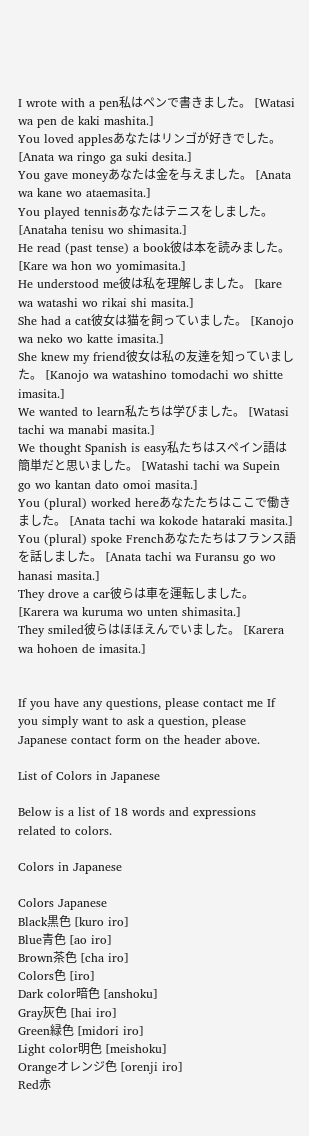I wrote with a pen私はペンで書きました。 [Watasi wa pen de kaki mashita.]
You loved applesあなたはリンゴが好きでした。 [Anata wa ringo ga suki desita.]
You gave moneyあなたは金を与えました。 [Anata wa kane wo ataemasita.]
You played tennisあなたはテニスをしました。 [Anataha tenisu wo shimasita.]
He read (past tense) a book彼は本を読みました。 [Kare wa hon wo yomimasita.]
He understood me彼は私を理解しました。 [kare wa watashi wo rikai shi masita.]
She had a cat彼女は猫を飼っていました。 [Kanojo wa neko wo katte imasita.]
She knew my friend彼女は私の友達を知っていました。 [Kanojo wa watashino tomodachi wo shitte imasita.]
We wanted to learn私たちは学びました。 [Watasi tachi wa manabi masita.]
We thought Spanish is easy私たちはスペイン語は簡単だと思いました。 [Watashi tachi wa Supein go wo kantan dato omoi masita.]
You (plural) worked hereあなたたちはここで働きました。 [Anata tachi wa kokode hataraki masita.]
You (plural) spoke Frenchあなたたちはフランス語を話しました。 [Anata tachi wa Furansu go wo hanasi masita.]
They drove a car彼らは車を運転しました。 [Karera wa kuruma wo unten shimasita.]
They smiled彼らはほほえんでいました。 [Karera wa hohoen de imasita.]


If you have any questions, please contact me If you simply want to ask a question, please Japanese contact form on the header above.

List of Colors in Japanese

Below is a list of 18 words and expressions related to colors.

Colors in Japanese

Colors Japanese
Black黒色 [kuro iro]
Blue青色 [ao iro]
Brown茶色 [cha iro]
Colors色 [iro]
Dark color暗色 [anshoku]
Gray灰色 [hai iro]
Green緑色 [midori iro]
Light color明色 [meishoku]
Orangeオレンジ色 [orenji iro]
Red赤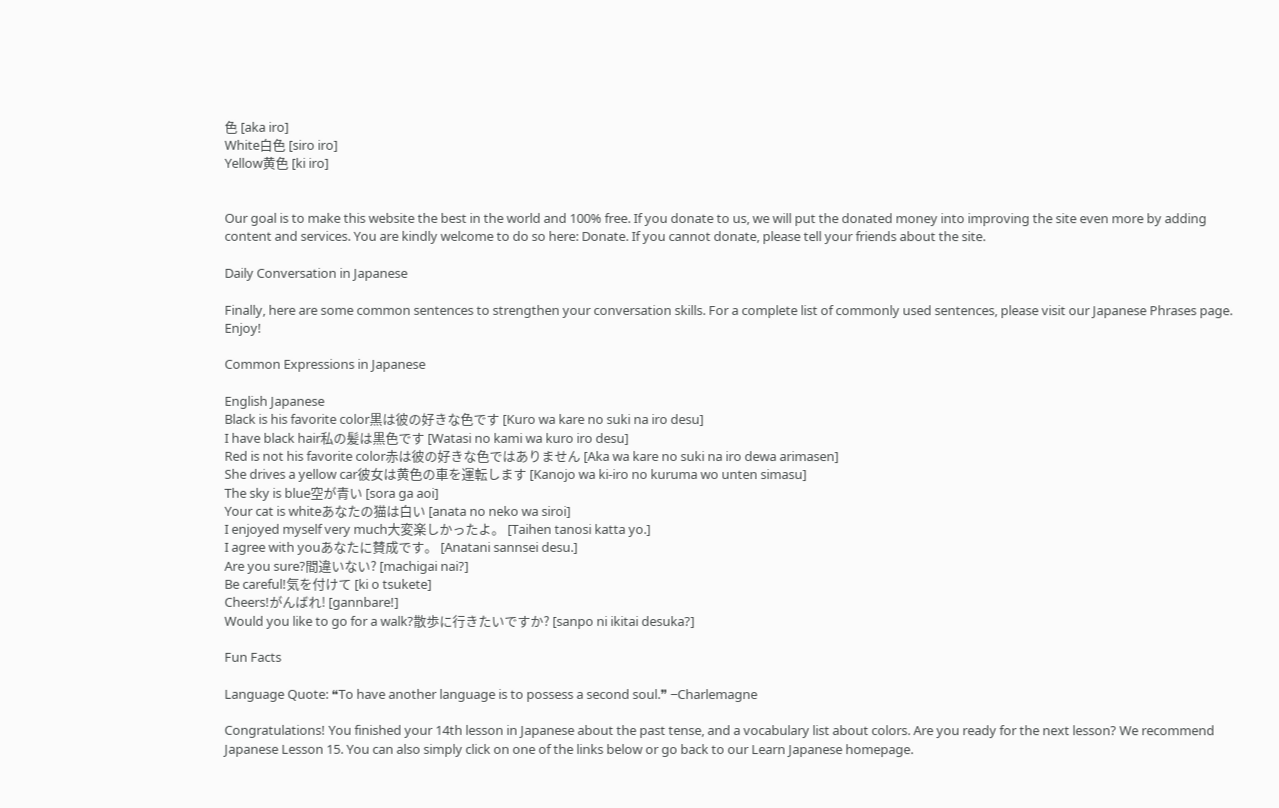色 [aka iro]
White白色 [siro iro]
Yellow黄色 [ki iro]


Our goal is to make this website the best in the world and 100% free. If you donate to us, we will put the donated money into improving the site even more by adding content and services. You are kindly welcome to do so here: Donate. If you cannot donate, please tell your friends about the site.

Daily Conversation in Japanese

Finally, here are some common sentences to strengthen your conversation skills. For a complete list of commonly used sentences, please visit our Japanese Phrases page. Enjoy!

Common Expressions in Japanese

English Japanese
Black is his favorite color黒は彼の好きな色です [Kuro wa kare no suki na iro desu]
I have black hair私の髪は黒色です [Watasi no kami wa kuro iro desu]
Red is not his favorite color赤は彼の好きな色ではありません [Aka wa kare no suki na iro dewa arimasen]
She drives a yellow car彼女は黄色の車を運転します [Kanojo wa ki-iro no kuruma wo unten simasu]
The sky is blue空が青い [sora ga aoi]
Your cat is whiteあなたの猫は白い [anata no neko wa siroi]
I enjoyed myself very much大変楽しかったよ。 [Taihen tanosi katta yo.]
I agree with youあなたに賛成です。 [Anatani sannsei desu.]
Are you sure?間違いない? [machigai nai?]
Be careful!気を付けて [ki o tsukete]
Cheers!がんばれ! [gannbare!]
Would you like to go for a walk?散歩に行きたいですか? [sanpo ni ikitai desuka?]

Fun Facts

Language Quote: ❝To have another language is to possess a second soul.❞ ‒Charlemagne

Congratulations! You finished your 14th lesson in Japanese about the past tense, and a vocabulary list about colors. Are you ready for the next lesson? We recommend Japanese Lesson 15. You can also simply click on one of the links below or go back to our Learn Japanese homepage.